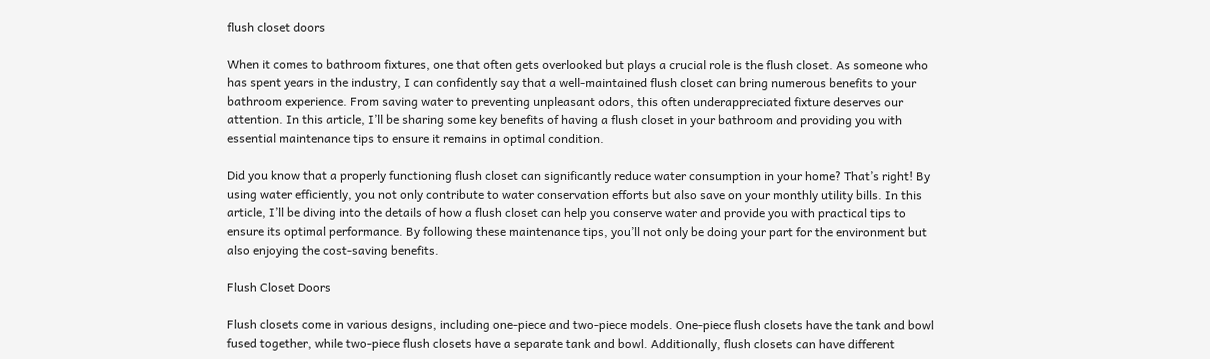flush closet doors

When it comes to bathroom fixtures, one that often gets overlooked but plays a crucial role is the flush closet. As someone who has spent years in the industry, I can confidently say that a well-maintained flush closet can bring numerous benefits to your bathroom experience. From saving water to preventing unpleasant odors, this often underappreciated fixture deserves our attention. In this article, I’ll be sharing some key benefits of having a flush closet in your bathroom and providing you with essential maintenance tips to ensure it remains in optimal condition.

Did you know that a properly functioning flush closet can significantly reduce water consumption in your home? That’s right! By using water efficiently, you not only contribute to water conservation efforts but also save on your monthly utility bills. In this article, I’ll be diving into the details of how a flush closet can help you conserve water and provide you with practical tips to ensure its optimal performance. By following these maintenance tips, you’ll not only be doing your part for the environment but also enjoying the cost-saving benefits.

Flush Closet Doors

Flush closets come in various designs, including one-piece and two-piece models. One-piece flush closets have the tank and bowl fused together, while two-piece flush closets have a separate tank and bowl. Additionally, flush closets can have different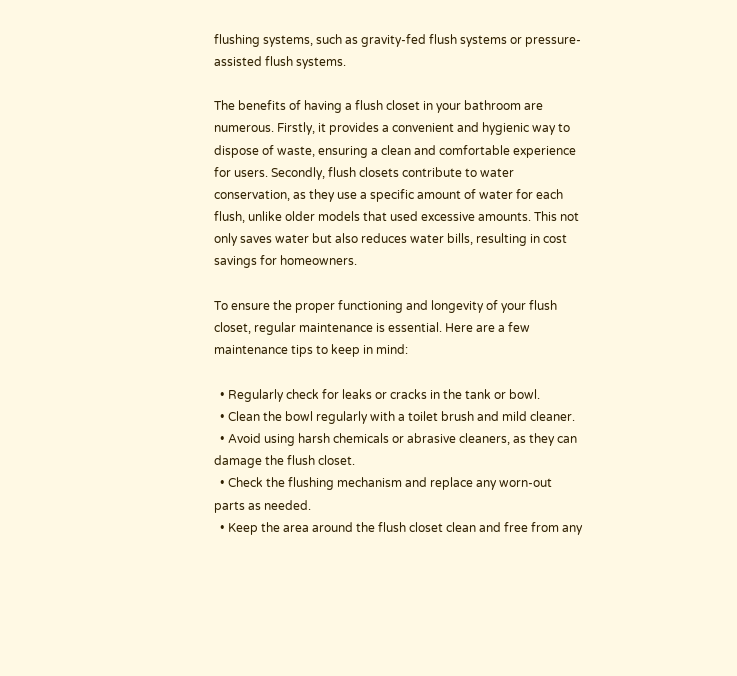flushing systems, such as gravity-fed flush systems or pressure-assisted flush systems.

The benefits of having a flush closet in your bathroom are numerous. Firstly, it provides a convenient and hygienic way to dispose of waste, ensuring a clean and comfortable experience for users. Secondly, flush closets contribute to water conservation, as they use a specific amount of water for each flush, unlike older models that used excessive amounts. This not only saves water but also reduces water bills, resulting in cost savings for homeowners.

To ensure the proper functioning and longevity of your flush closet, regular maintenance is essential. Here are a few maintenance tips to keep in mind:

  • Regularly check for leaks or cracks in the tank or bowl.
  • Clean the bowl regularly with a toilet brush and mild cleaner.
  • Avoid using harsh chemicals or abrasive cleaners, as they can damage the flush closet.
  • Check the flushing mechanism and replace any worn-out parts as needed.
  • Keep the area around the flush closet clean and free from any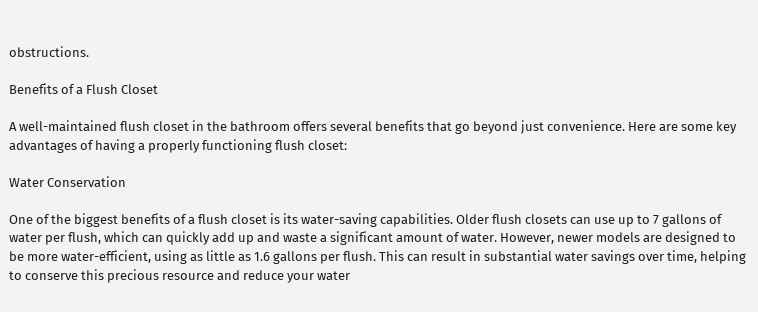obstructions.

Benefits of a Flush Closet

A well-maintained flush closet in the bathroom offers several benefits that go beyond just convenience. Here are some key advantages of having a properly functioning flush closet:

Water Conservation

One of the biggest benefits of a flush closet is its water-saving capabilities. Older flush closets can use up to 7 gallons of water per flush, which can quickly add up and waste a significant amount of water. However, newer models are designed to be more water-efficient, using as little as 1.6 gallons per flush. This can result in substantial water savings over time, helping to conserve this precious resource and reduce your water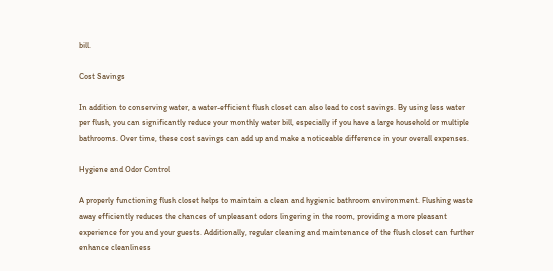bill.

Cost Savings

In addition to conserving water, a water-efficient flush closet can also lead to cost savings. By using less water per flush, you can significantly reduce your monthly water bill, especially if you have a large household or multiple bathrooms. Over time, these cost savings can add up and make a noticeable difference in your overall expenses.

Hygiene and Odor Control

A properly functioning flush closet helps to maintain a clean and hygienic bathroom environment. Flushing waste away efficiently reduces the chances of unpleasant odors lingering in the room, providing a more pleasant experience for you and your guests. Additionally, regular cleaning and maintenance of the flush closet can further enhance cleanliness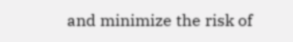and minimize the risk of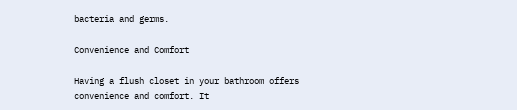bacteria and germs.

Convenience and Comfort

Having a flush closet in your bathroom offers convenience and comfort. It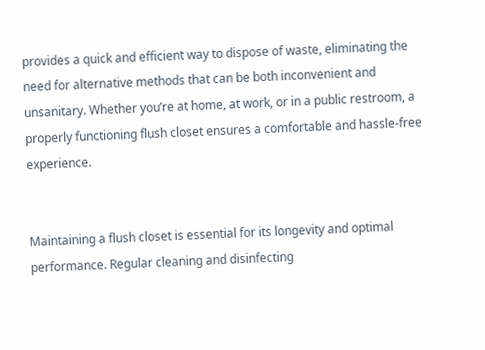provides a quick and efficient way to dispose of waste, eliminating the need for alternative methods that can be both inconvenient and unsanitary. Whether you’re at home, at work, or in a public restroom, a properly functioning flush closet ensures a comfortable and hassle-free experience.


Maintaining a flush closet is essential for its longevity and optimal performance. Regular cleaning and disinfecting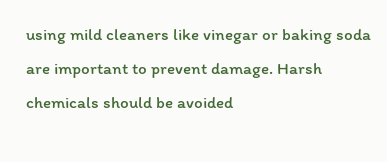using mild cleaners like vinegar or baking soda are important to prevent damage. Harsh chemicals should be avoided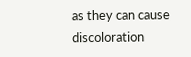as they can cause discoloration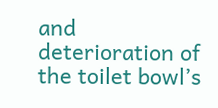and deterioration of the toilet bowl’s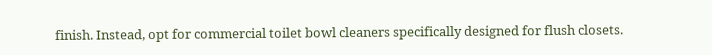finish. Instead, opt for commercial toilet bowl cleaners specifically designed for flush closets.